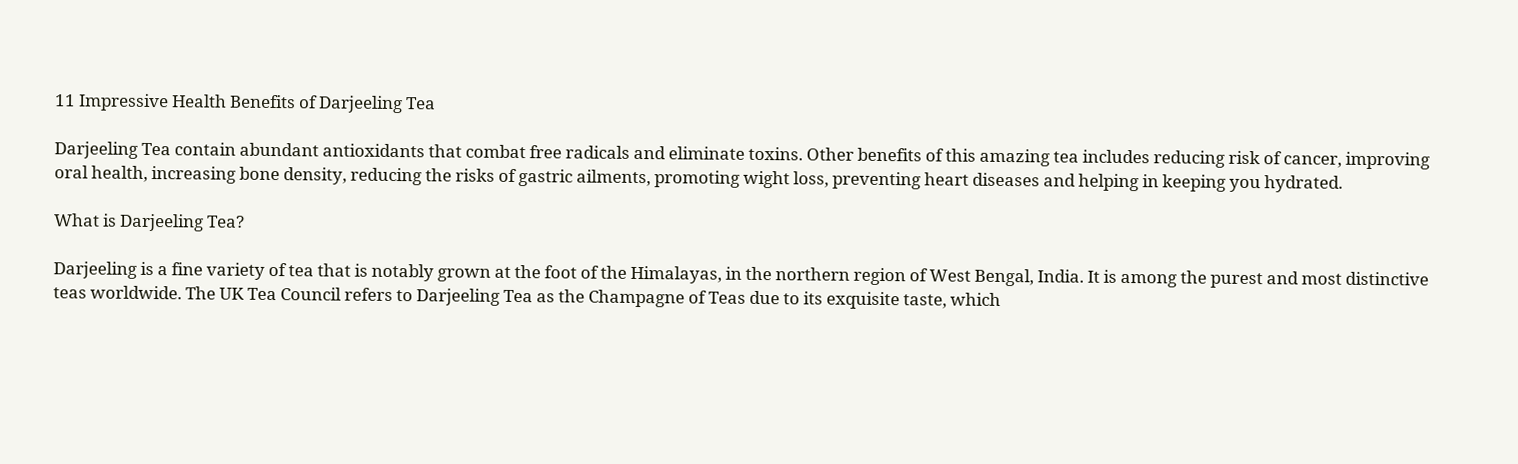11 Impressive Health Benefits of Darjeeling Tea

Darjeeling Tea contain abundant antioxidants that combat free radicals and eliminate toxins. Other benefits of this amazing tea includes reducing risk of cancer, improving oral health, increasing bone density, reducing the risks of gastric ailments, promoting wight loss, preventing heart diseases and helping in keeping you hydrated.

What is Darjeeling Tea?

Darjeeling is a fine variety of tea that is notably grown at the foot of the Himalayas, in the northern region of West Bengal, India. It is among the purest and most distinctive teas worldwide. The UK Tea Council refers to Darjeeling Tea as the Champagne of Teas due to its exquisite taste, which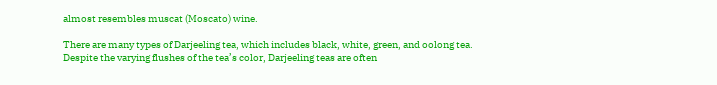almost resembles muscat (Moscato) wine.

There are many types of Darjeeling tea, which includes black, white, green, and oolong tea. Despite the varying flushes of the tea’s color, Darjeeling teas are often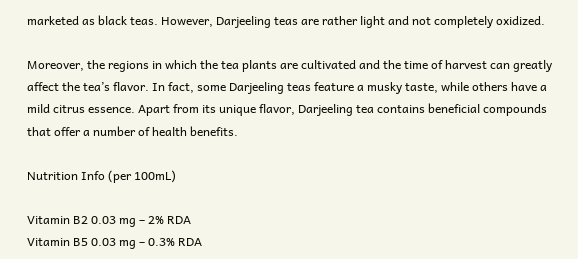marketed as black teas. However, Darjeeling teas are rather light and not completely oxidized.

Moreover, the regions in which the tea plants are cultivated and the time of harvest can greatly affect the tea’s flavor. In fact, some Darjeeling teas feature a musky taste, while others have a mild citrus essence. Apart from its unique flavor, Darjeeling tea contains beneficial compounds that offer a number of health benefits.

Nutrition Info (per 100mL)

Vitamin B2 0.03 mg – 2% RDA
Vitamin B5 0.03 mg – 0.3% RDA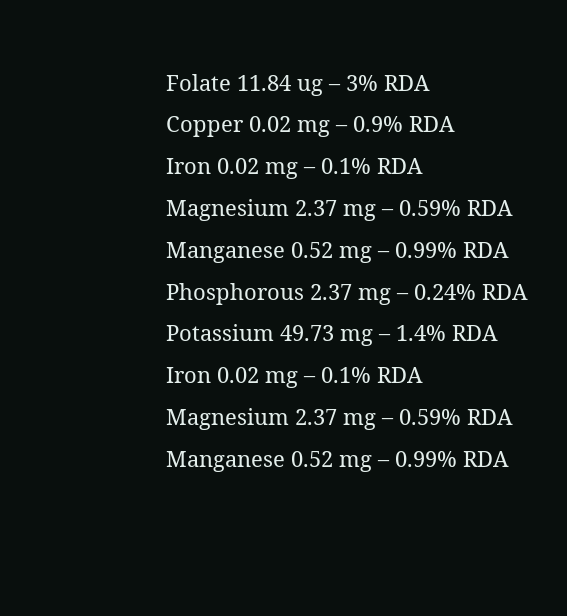Folate 11.84 ug – 3% RDA
Copper 0.02 mg – 0.9% RDA
Iron 0.02 mg – 0.1% RDA
Magnesium 2.37 mg – 0.59% RDA
Manganese 0.52 mg – 0.99% RDA
Phosphorous 2.37 mg – 0.24% RDA
Potassium 49.73 mg – 1.4% RDA
Iron 0.02 mg – 0.1% RDA
Magnesium 2.37 mg – 0.59% RDA
Manganese 0.52 mg – 0.99% RDA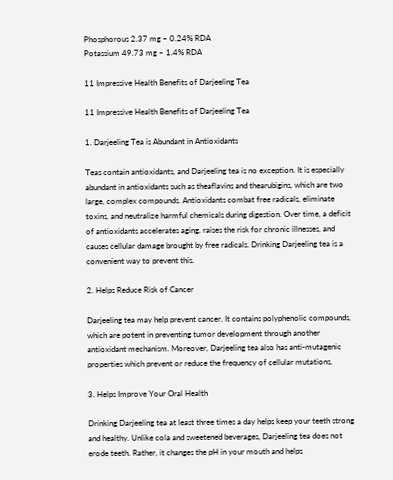Phosphorous 2.37 mg – 0.24% RDA
Potassium 49.73 mg – 1.4% RDA

11 Impressive Health Benefits of Darjeeling Tea

11 Impressive Health Benefits of Darjeeling Tea

1. Darjeeling Tea is Abundant in Antioxidants

Teas contain antioxidants, and Darjeeling tea is no exception. It is especially abundant in antioxidants such as theaflavins and thearubigins, which are two large, complex compounds. Antioxidants combat free radicals, eliminate toxins, and neutralize harmful chemicals during digestion. Over time, a deficit of antioxidants accelerates aging, raises the risk for chronic illnesses, and causes cellular damage brought by free radicals. Drinking Darjeeling tea is a convenient way to prevent this.

2. Helps Reduce Risk of Cancer

Darjeeling tea may help prevent cancer. It contains polyphenolic compounds, which are potent in preventing tumor development through another antioxidant mechanism. Moreover, Darjeeling tea also has anti-mutagenic properties which prevent or reduce the frequency of cellular mutations.

3. Helps Improve Your Oral Health

Drinking Darjeeling tea at least three times a day helps keep your teeth strong and healthy. Unlike cola and sweetened beverages, Darjeeling tea does not erode teeth. Rather, it changes the pH in your mouth and helps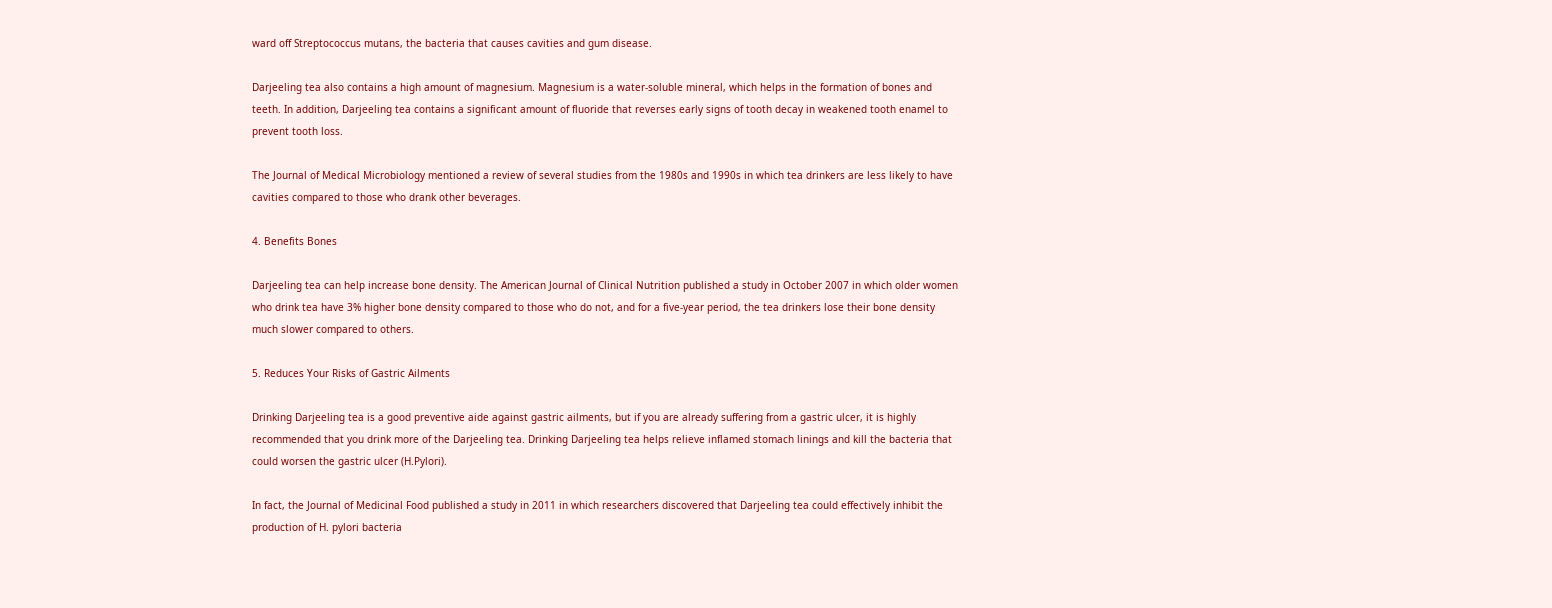ward off Streptococcus mutans, the bacteria that causes cavities and gum disease.

Darjeeling tea also contains a high amount of magnesium. Magnesium is a water-soluble mineral, which helps in the formation of bones and teeth. In addition, Darjeeling tea contains a significant amount of fluoride that reverses early signs of tooth decay in weakened tooth enamel to prevent tooth loss.

The Journal of Medical Microbiology mentioned a review of several studies from the 1980s and 1990s in which tea drinkers are less likely to have cavities compared to those who drank other beverages.

4. Benefits Bones

Darjeeling tea can help increase bone density. The American Journal of Clinical Nutrition published a study in October 2007 in which older women who drink tea have 3% higher bone density compared to those who do not, and for a five-year period, the tea drinkers lose their bone density much slower compared to others.

5. Reduces Your Risks of Gastric Ailments

Drinking Darjeeling tea is a good preventive aide against gastric ailments, but if you are already suffering from a gastric ulcer, it is highly recommended that you drink more of the Darjeeling tea. Drinking Darjeeling tea helps relieve inflamed stomach linings and kill the bacteria that could worsen the gastric ulcer (H.Pylori).

In fact, the Journal of Medicinal Food published a study in 2011 in which researchers discovered that Darjeeling tea could effectively inhibit the production of H. pylori bacteria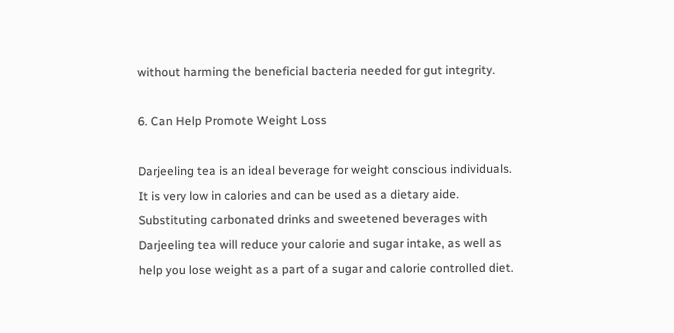without harming the beneficial bacteria needed for gut integrity.

6. Can Help Promote Weight Loss

Darjeeling tea is an ideal beverage for weight conscious individuals. It is very low in calories and can be used as a dietary aide. Substituting carbonated drinks and sweetened beverages with Darjeeling tea will reduce your calorie and sugar intake, as well as help you lose weight as a part of a sugar and calorie controlled diet.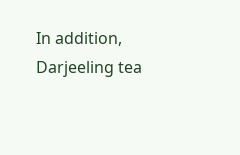In addition, Darjeeling tea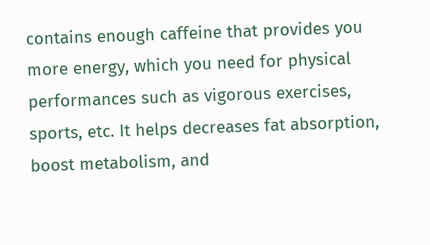contains enough caffeine that provides you more energy, which you need for physical performances such as vigorous exercises, sports, etc. It helps decreases fat absorption, boost metabolism, and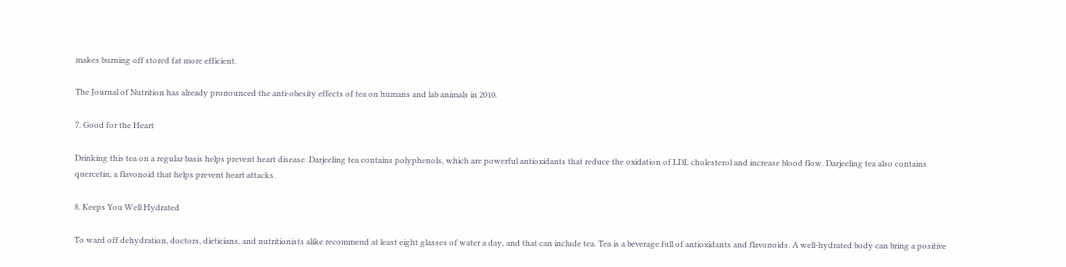makes burning off stored fat more efficient.

The Journal of Nutrition has already pronounced the anti-obesity effects of tea on humans and lab animals in 2010.

7. Good for the Heart

Drinking this tea on a regular basis helps prevent heart disease. Darjeeling tea contains polyphenols, which are powerful antioxidants that reduce the oxidation of LDL cholesterol and increase blood flow. Darjeeling tea also contains quercetin, a flavonoid that helps prevent heart attacks.

8. Keeps You Well Hydrated

To ward off dehydration, doctors, dieticians, and nutritionists alike recommend at least eight glasses of water a day, and that can include tea. Tea is a beverage full of antioxidants and flavonoids. A well-hydrated body can bring a positive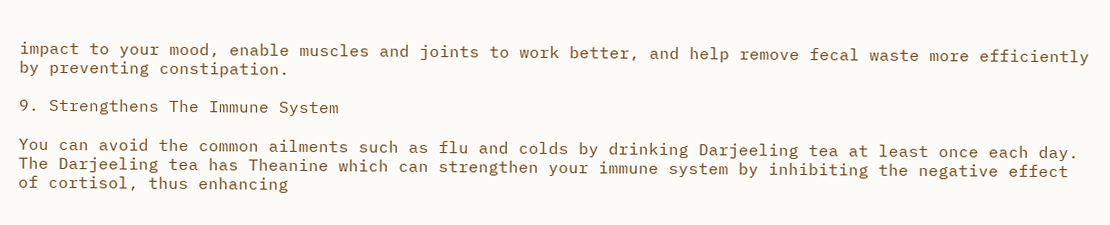impact to your mood, enable muscles and joints to work better, and help remove fecal waste more efficiently by preventing constipation.

9. Strengthens The Immune System

You can avoid the common ailments such as flu and colds by drinking Darjeeling tea at least once each day. The Darjeeling tea has Theanine which can strengthen your immune system by inhibiting the negative effect of cortisol, thus enhancing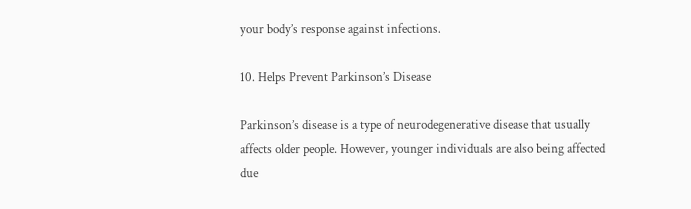your body’s response against infections.

10. Helps Prevent Parkinson’s Disease

Parkinson’s disease is a type of neurodegenerative disease that usually affects older people. However, younger individuals are also being affected due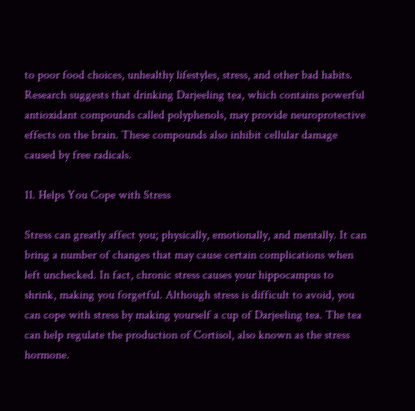to poor food choices, unhealthy lifestyles, stress, and other bad habits. Research suggests that drinking Darjeeling tea, which contains powerful antioxidant compounds called polyphenols, may provide neuroprotective effects on the brain. These compounds also inhibit cellular damage caused by free radicals.

11. Helps You Cope with Stress

Stress can greatly affect you; physically, emotionally, and mentally. It can bring a number of changes that may cause certain complications when left unchecked. In fact, chronic stress causes your hippocampus to shrink, making you forgetful. Although stress is difficult to avoid, you can cope with stress by making yourself a cup of Darjeeling tea. The tea can help regulate the production of Cortisol, also known as the stress hormone.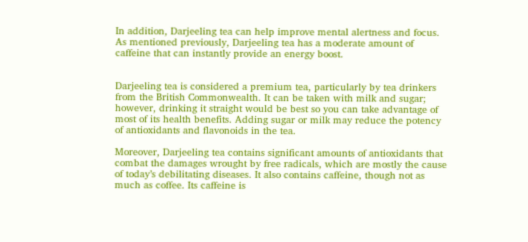In addition, Darjeeling tea can help improve mental alertness and focus. As mentioned previously, Darjeeling tea has a moderate amount of caffeine that can instantly provide an energy boost.


Darjeeling tea is considered a premium tea, particularly by tea drinkers from the British Commonwealth. It can be taken with milk and sugar; however, drinking it straight would be best so you can take advantage of most of its health benefits. Adding sugar or milk may reduce the potency of antioxidants and flavonoids in the tea.

Moreover, Darjeeling tea contains significant amounts of antioxidants that combat the damages wrought by free radicals, which are mostly the cause of today’s debilitating diseases. It also contains caffeine, though not as much as coffee. Its caffeine is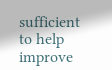sufficient to help improve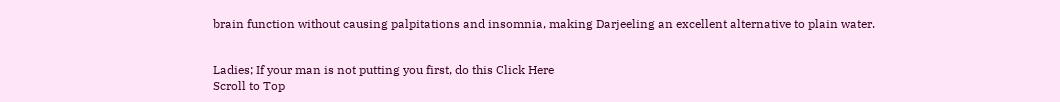brain function without causing palpitations and insomnia, making Darjeeling an excellent alternative to plain water.


Ladies; If your man is not putting you first, do this Click Here
Scroll to Top